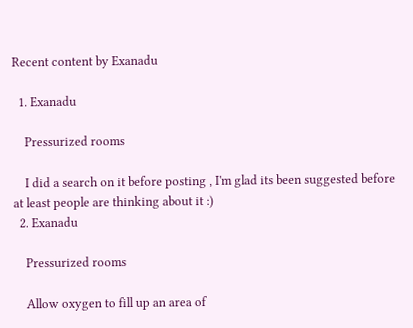Recent content by Exanadu

  1. Exanadu

    Pressurized rooms

    I did a search on it before posting , I'm glad its been suggested before at least people are thinking about it :)
  2. Exanadu

    Pressurized rooms

    Allow oxygen to fill up an area of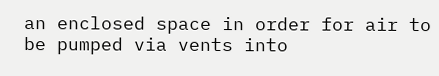an enclosed space in order for air to be pumped via vents into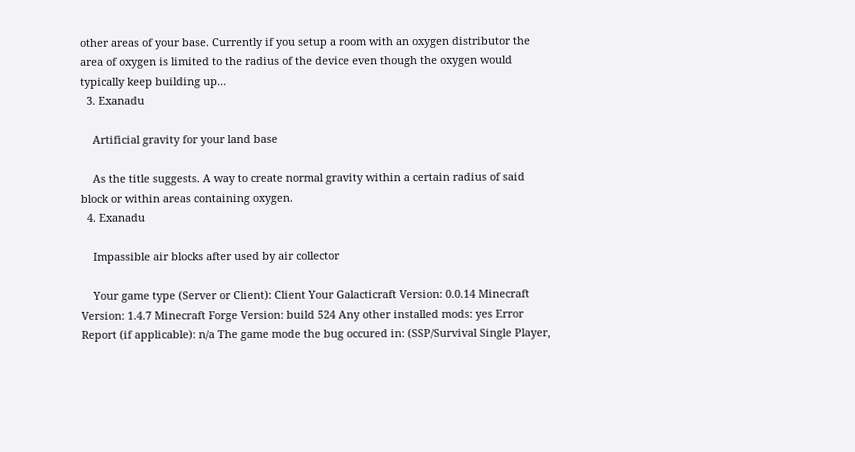other areas of your base. Currently if you setup a room with an oxygen distributor the area of oxygen is limited to the radius of the device even though the oxygen would typically keep building up...
  3. Exanadu

    Artificial gravity for your land base

    As the title suggests. A way to create normal gravity within a certain radius of said block or within areas containing oxygen.
  4. Exanadu

    Impassible air blocks after used by air collector

    Your game type (Server or Client): Client Your Galacticraft Version: 0.0.14 Minecraft Version: 1.4.7 Minecraft Forge Version: build 524 Any other installed mods: yes Error Report (if applicable): n/a The game mode the bug occured in: (SSP/Survival Single Player,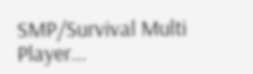SMP/Survival Multi Player...